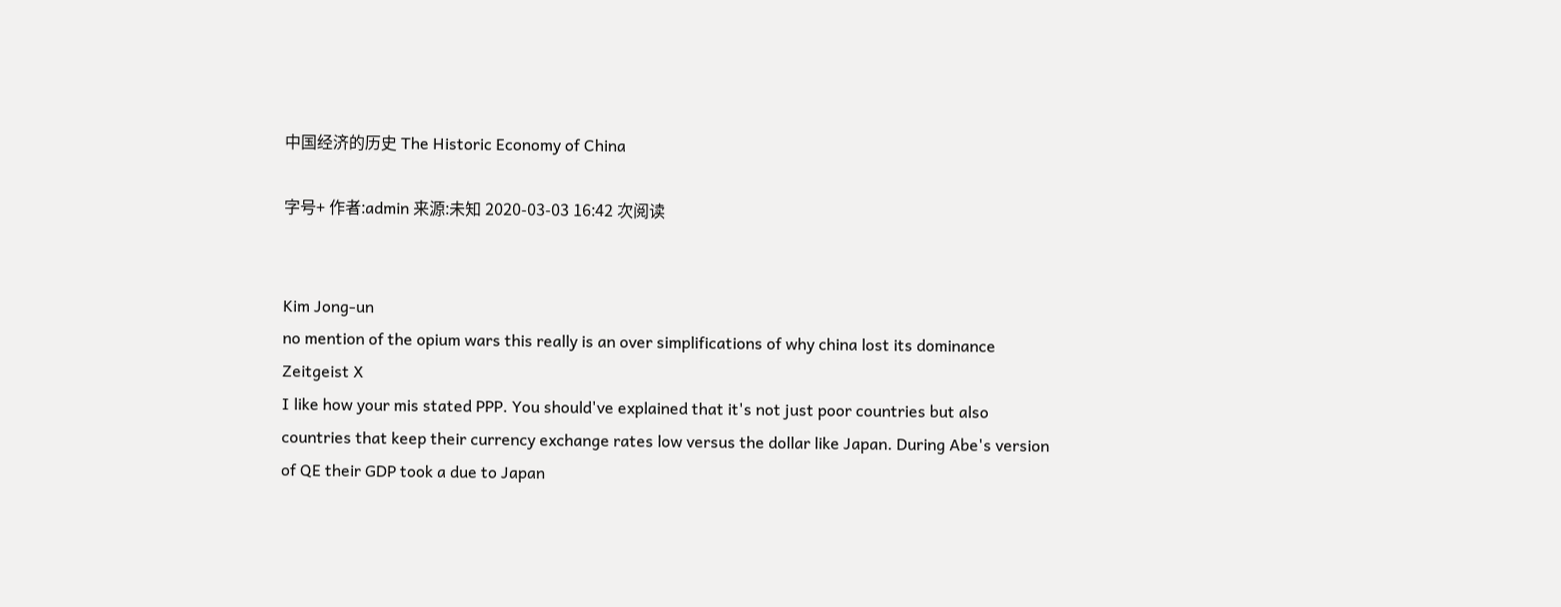中国经济的历史 The Historic Economy of China

字号+ 作者:admin 来源:未知 2020-03-03 16:42 次阅读


Kim Jong-un
no mention of the opium wars this really is an over simplifications of why china lost its dominance
Zeitgeist X
I like how your mis stated PPP. You should've explained that it's not just poor countries but also countries that keep their currency exchange rates low versus the dollar like Japan. During Abe's version of QE their GDP took a due to Japan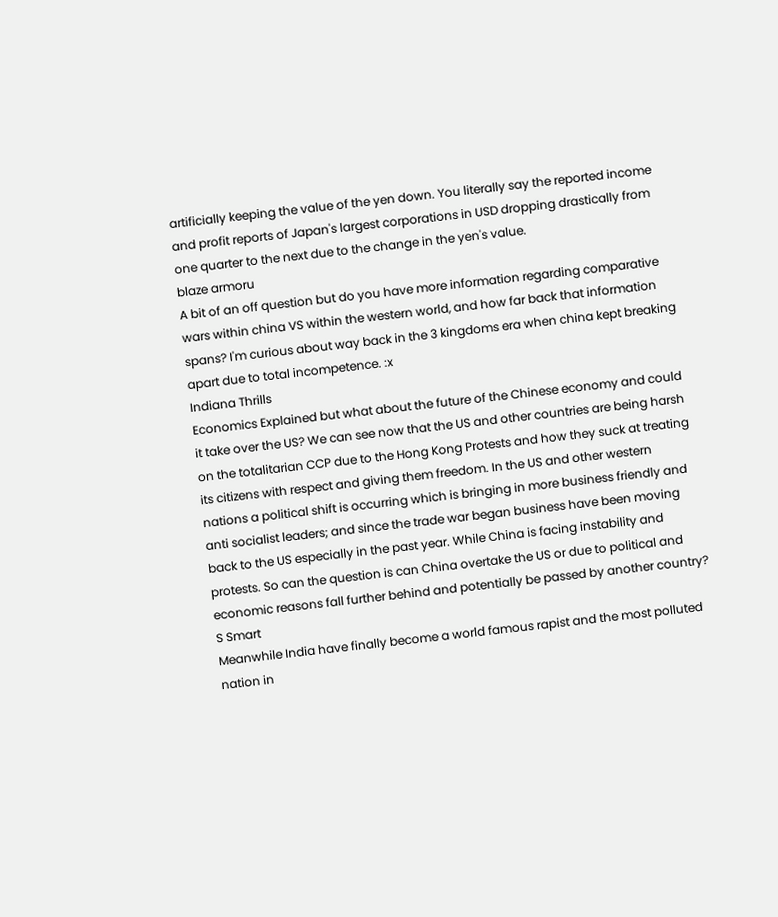artificially keeping the value of the yen down. You literally say the reported income and profit reports of Japan's largest corporations in USD dropping drastically from one quarter to the next due to the change in the yen's value.
blaze armoru
A bit of an off question but do you have more information regarding comparative wars within china VS within the western world, and how far back that information spans? I'm curious about way back in the 3 kingdoms era when china kept breaking apart due to total incompetence. :x
Indiana Thrills
Economics Explained but what about the future of the Chinese economy and could it take over the US? We can see now that the US and other countries are being harsh on the totalitarian CCP due to the Hong Kong Protests and how they suck at treating its citizens with respect and giving them freedom. In the US and other western nations a political shift is occurring which is bringing in more business friendly and anti socialist leaders; and since the trade war began business have been moving back to the US especially in the past year. While China is facing instability and protests. So can the question is can China overtake the US or due to political and economic reasons fall further behind and potentially be passed by another country?
S Smart
Meanwhile India have finally become a world famous rapist and the most polluted nation in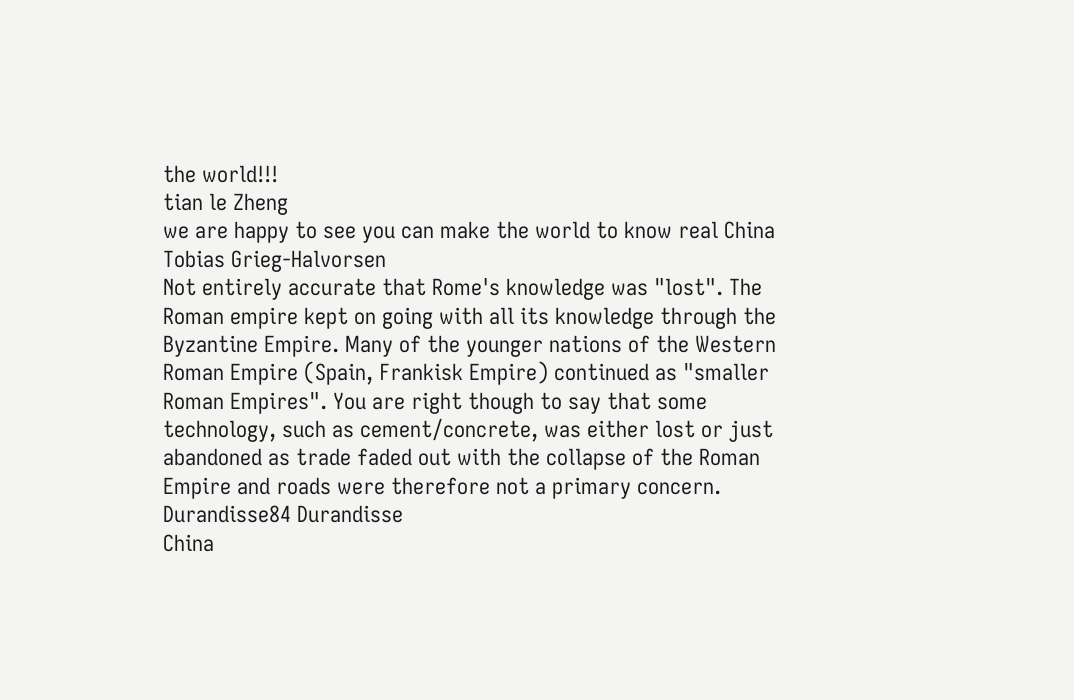the world!!!
tian le Zheng
we are happy to see you can make the world to know real China
Tobias Grieg-Halvorsen
Not entirely accurate that Rome's knowledge was "lost". The Roman empire kept on going with all its knowledge through the Byzantine Empire. Many of the younger nations of the Western Roman Empire (Spain, Frankisk Empire) continued as "smaller Roman Empires". You are right though to say that some technology, such as cement/concrete, was either lost or just abandoned as trade faded out with the collapse of the Roman Empire and roads were therefore not a primary concern.
Durandisse84 Durandisse
China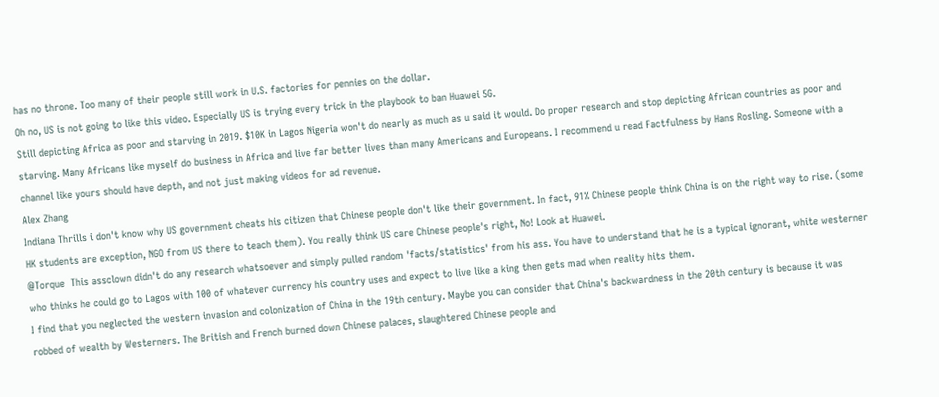has no throne. Too many of their people still work in U.S. factories for pennies on the dollar.
Oh no, US is not going to like this video. Especially US is trying every trick in the playbook to ban Huawei 5G.
Still depicting Africa as poor and starving in 2019. $10K in Lagos Nigeria won't do nearly as much as u said it would. Do proper research and stop depicting African countries as poor and starving. Many Africans like myself do business in Africa and live far better lives than many Americans and Europeans. I recommend u read Factfulness by Hans Rosling. Someone with a channel like yours should have depth, and not just making videos for ad revenue.
Alex Zhang
Indiana Thrills i don't know why US government cheats his citizen that Chinese people don't like their government. In fact, 91% Chinese people think China is on the right way to rise. (some HK students are exception, NGO from US there to teach them). You really think US care Chinese people's right, No! Look at Huawei.
@Torque  This assclown didn't do any research whatsoever and simply pulled random 'facts/statistics' from his ass. You have to understand that he is a typical ignorant, white westerner who thinks he could go to Lagos with 100 of whatever currency his country uses and expect to live like a king then gets mad when reality hits them.
I find that you neglected the western invasion and colonization of China in the 19th century. Maybe you can consider that China's backwardness in the 20th century is because it was robbed of wealth by Westerners. The British and French burned down Chinese palaces, slaughtered Chinese people and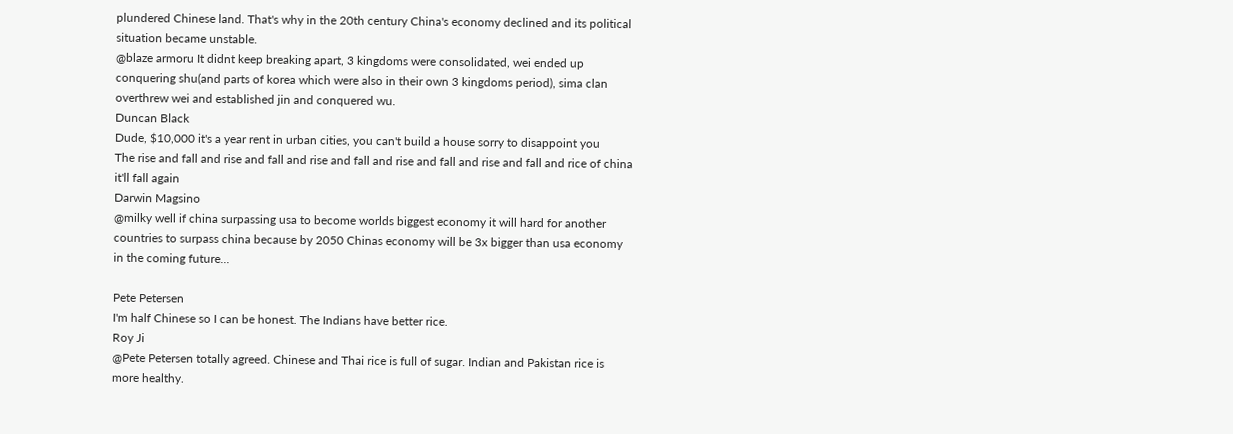plundered Chinese land. That's why in the 20th century China's economy declined and its political situation became unstable.
@blaze armoru It didnt keep breaking apart, 3 kingdoms were consolidated, wei ended up conquering shu(and parts of korea which were also in their own 3 kingdoms period), sima clan overthrew wei and established jin and conquered wu.
Duncan Black
Dude, $10,000 it's a year rent in urban cities, you can't build a house sorry to disappoint you
The rise and fall and rise and fall and rise and fall and rise and fall and rise and fall and rice of china
it'll fall again
Darwin Magsino
@milky well if china surpassing usa to become worlds biggest economy it will hard for another countries to surpass china because by 2050 Chinas economy will be 3x bigger than usa economy in the coming future...

Pete Petersen
I'm half Chinese so I can be honest. The Indians have better rice.
Roy Ji
@Pete Petersen totally agreed. Chinese and Thai rice is full of sugar. Indian and Pakistan rice is more healthy.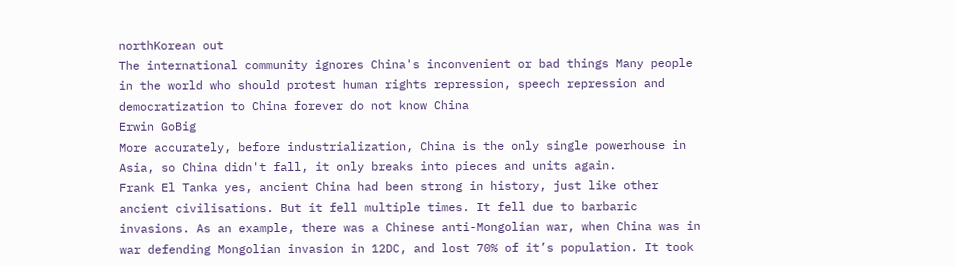northKorean out
The international community ignores China's inconvenient or bad things Many people in the world who should protest human rights repression, speech repression and democratization to China forever do not know China
Erwin GoBig
More accurately, before industrialization, China is the only single powerhouse in Asia, so China didn't fall, it only breaks into pieces and units again.
Frank El Tanka yes, ancient China had been strong in history, just like other ancient civilisations. But it fell multiple times. It fell due to barbaric invasions. As an example, there was a Chinese anti-Mongolian war, when China was in war defending Mongolian invasion in 12DC, and lost 70% of it’s population. It took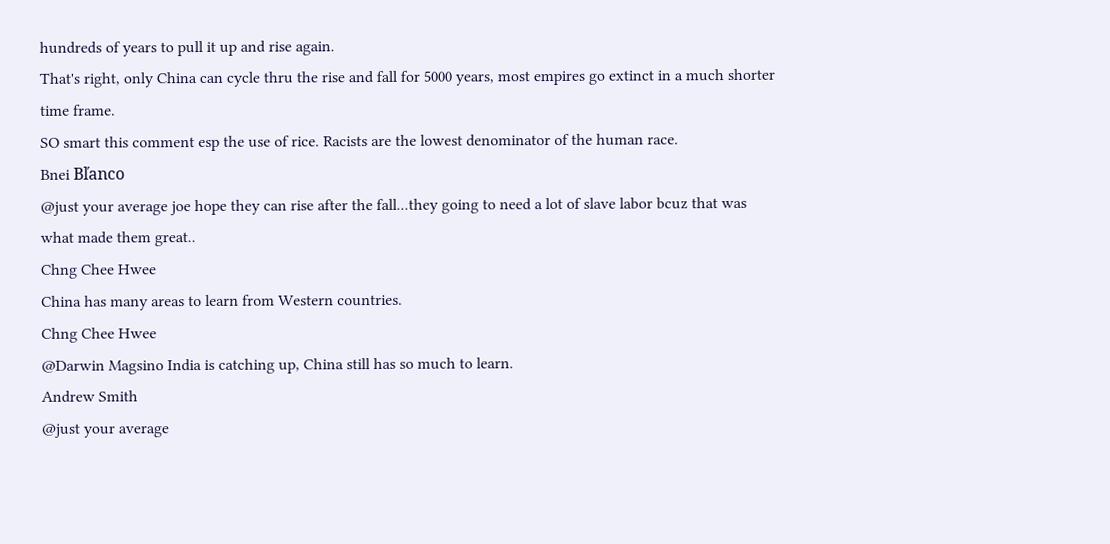hundreds of years to pull it up and rise again.
That's right, only China can cycle thru the rise and fall for 5000 years, most empires go extinct in a much shorter time frame.
SO smart this comment esp the use of rice. Racists are the lowest denominator of the human race.
Bnei Bľanco
@just your average joe hope they can rise after the fall...they going to need a lot of slave labor bcuz that was what made them great..
Chng Chee Hwee
China has many areas to learn from Western countries.
Chng Chee Hwee
@Darwin Magsino India is catching up, China still has so much to learn.
Andrew Smith
@just your average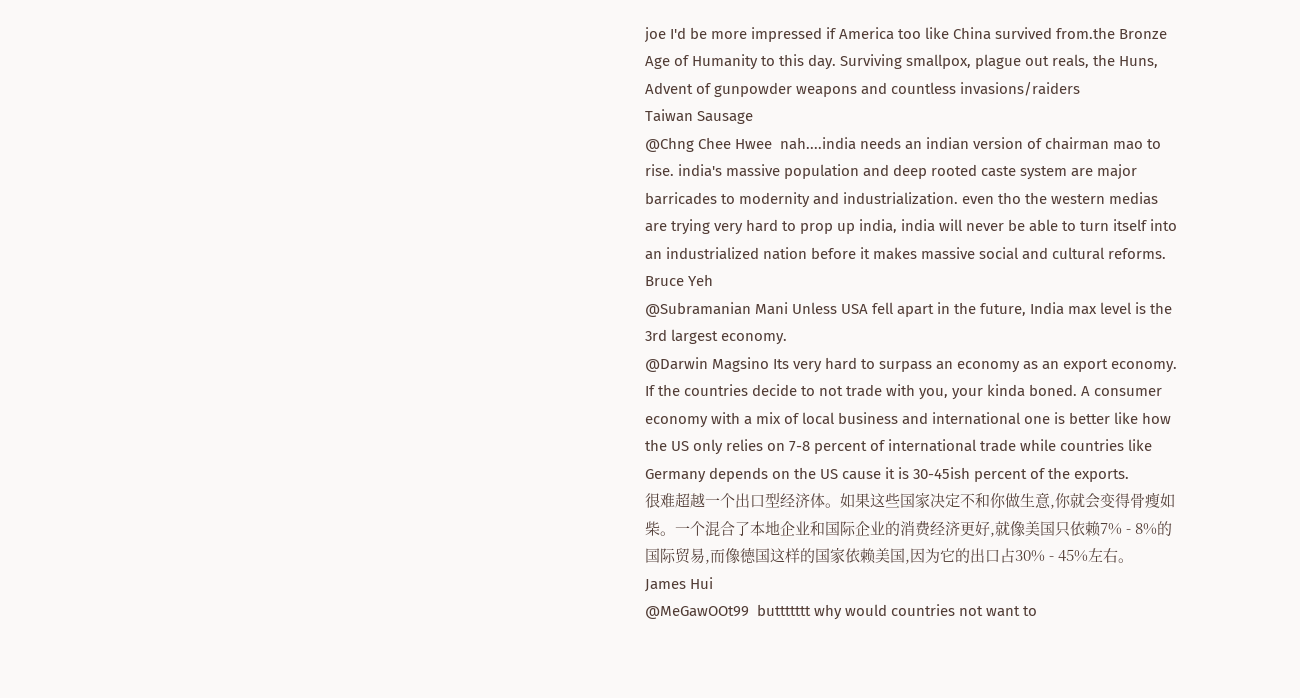joe I'd be more impressed if America too like China survived from.the Bronze Age of Humanity to this day. Surviving smallpox, plague out reals, the Huns, Advent of gunpowder weapons and countless invasions/raiders
Taiwan Sausage
@Chng Chee Hwee  nah....india needs an indian version of chairman mao to rise. india's massive population and deep rooted caste system are major barricades to modernity and industrialization. even tho the western medias are trying very hard to prop up india, india will never be able to turn itself into an industrialized nation before it makes massive social and cultural reforms.
Bruce Yeh
@Subramanian Mani Unless USA fell apart in the future, India max level is the 3rd largest economy.
@Darwin Magsino Its very hard to surpass an economy as an export economy. If the countries decide to not trade with you, your kinda boned. A consumer economy with a mix of local business and international one is better like how the US only relies on 7-8 percent of international trade while countries like Germany depends on the US cause it is 30-45ish percent of the exports.
很难超越一个出口型经济体。如果这些国家决定不和你做生意,你就会变得骨瘦如柴。一个混合了本地企业和国际企业的消费经济更好,就像美国只依赖7% - 8%的国际贸易,而像德国这样的国家依赖美国,因为它的出口占30% - 45%左右。
James Hui
@MeGawOOt99  buttttttt why would countries not want to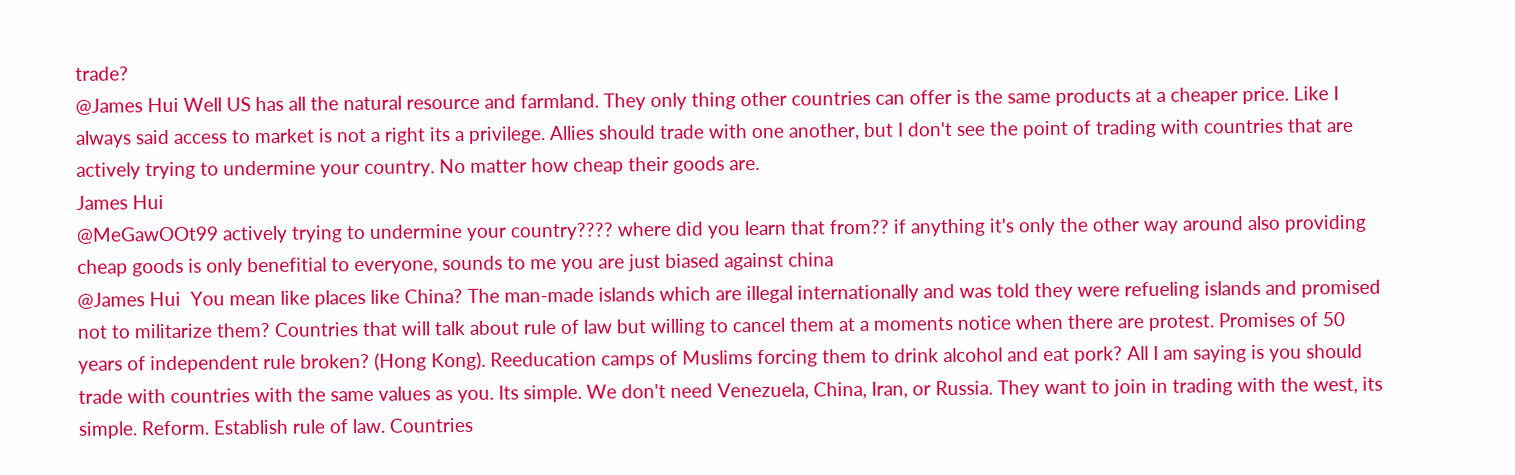trade?
@James Hui Well US has all the natural resource and farmland. They only thing other countries can offer is the same products at a cheaper price. Like I always said access to market is not a right its a privilege. Allies should trade with one another, but I don't see the point of trading with countries that are actively trying to undermine your country. No matter how cheap their goods are.
James Hui
@MeGawOOt99 actively trying to undermine your country???? where did you learn that from?? if anything it's only the other way around also providing cheap goods is only benefitial to everyone, sounds to me you are just biased against china
@James Hui  You mean like places like China? The man-made islands which are illegal internationally and was told they were refueling islands and promised not to militarize them? Countries that will talk about rule of law but willing to cancel them at a moments notice when there are protest. Promises of 50 years of independent rule broken? (Hong Kong). Reeducation camps of Muslims forcing them to drink alcohol and eat pork? All I am saying is you should trade with countries with the same values as you. Its simple. We don't need Venezuela, China, Iran, or Russia. They want to join in trading with the west, its simple. Reform. Establish rule of law. Countries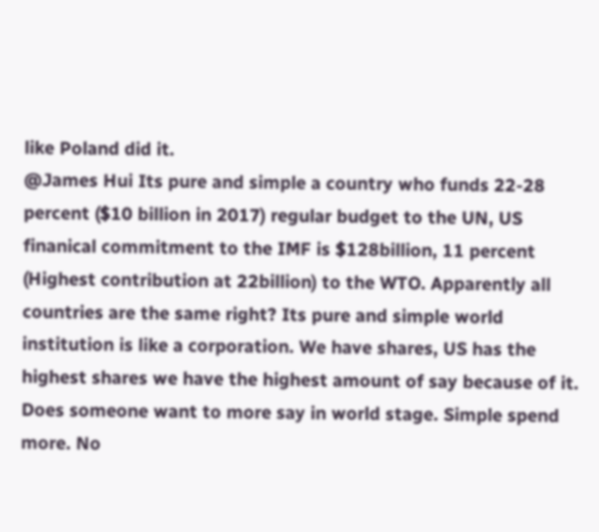like Poland did it.
@James Hui Its pure and simple a country who funds 22-28 percent ($10 billion in 2017) regular budget to the UN, US finanical commitment to the IMF is $128billion, 11 percent (Highest contribution at 22billion) to the WTO. Apparently all countries are the same right? Its pure and simple world institution is like a corporation. We have shares, US has the highest shares we have the highest amount of say because of it. Does someone want to more say in world stage. Simple spend more. No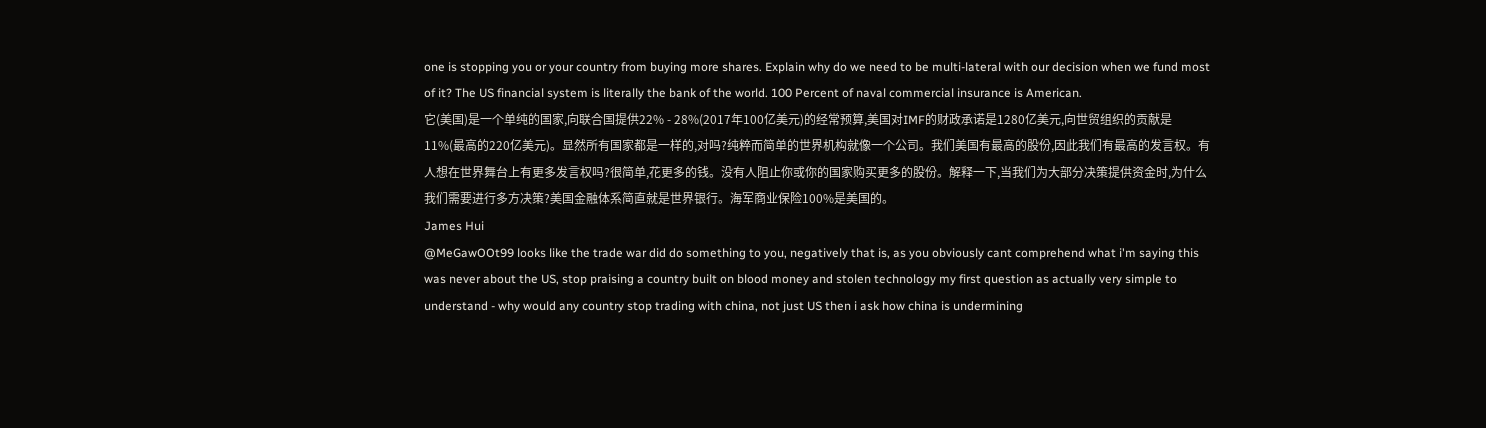one is stopping you or your country from buying more shares. Explain why do we need to be multi-lateral with our decision when we fund most of it? The US financial system is literally the bank of the world. 100 Percent of naval commercial insurance is American.
它(美国)是一个单纯的国家,向联合国提供22% - 28%(2017年100亿美元)的经常预算,美国对IMF的财政承诺是1280亿美元,向世贸组织的贡献是11%(最高的220亿美元)。显然所有国家都是一样的,对吗?纯粹而简单的世界机构就像一个公司。我们美国有最高的股份,因此我们有最高的发言权。有人想在世界舞台上有更多发言权吗?很简单,花更多的钱。没有人阻止你或你的国家购买更多的股份。解释一下,当我们为大部分决策提供资金时,为什么我们需要进行多方决策?美国金融体系简直就是世界银行。海军商业保险100%是美国的。
James Hui
@MeGawOOt99 looks like the trade war did do something to you, negatively that is, as you obviously cant comprehend what i'm saying this was never about the US, stop praising a country built on blood money and stolen technology my first question as actually very simple to understand - why would any country stop trading with china, not just US then i ask how china is undermining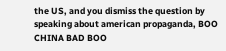the US, and you dismiss the question by speaking about american propaganda, BOO CHINA BAD BOO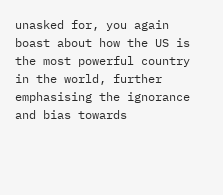unasked for, you again boast about how the US is the most powerful country in the world, further emphasising the ignorance and bias towards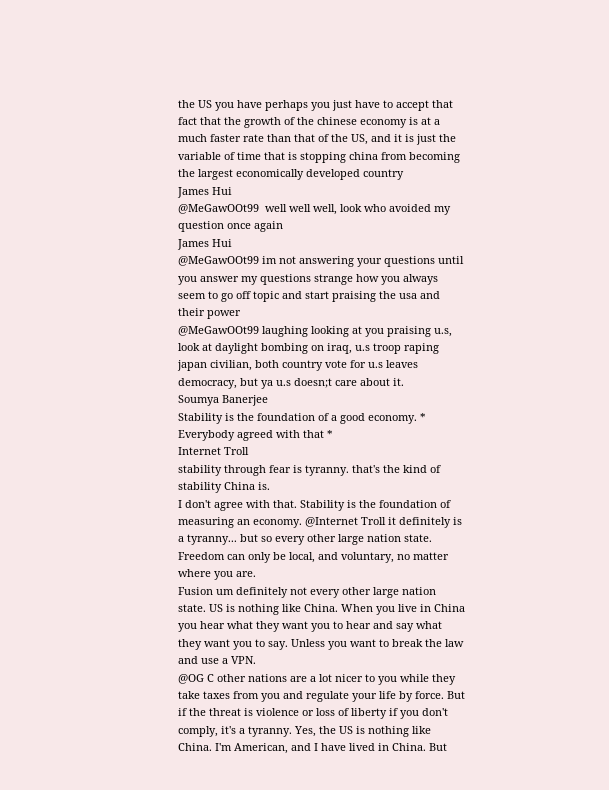the US you have perhaps you just have to accept that fact that the growth of the chinese economy is at a much faster rate than that of the US, and it is just the variable of time that is stopping china from becoming the largest economically developed country
James Hui
@MeGawOOt99  well well well, look who avoided my question once again
James Hui
@MeGawOOt99 im not answering your questions until you answer my questions strange how you always seem to go off topic and start praising the usa and their power
@MeGawOOt99 laughing looking at you praising u.s, look at daylight bombing on iraq, u.s troop raping japan civilian, both country vote for u.s leaves democracy, but ya u.s doesn;t care about it.
Soumya Banerjee
Stability is the foundation of a good economy. * Everybody agreed with that *
Internet Troll
stability through fear is tyranny. that's the kind of stability China is.
I don't agree with that. Stability is the foundation of measuring an economy. @Internet Troll it definitely is a tyranny... but so every other large nation state. Freedom can only be local, and voluntary, no matter where you are.
Fusion um definitely not every other large nation state. US is nothing like China. When you live in China you hear what they want you to hear and say what they want you to say. Unless you want to break the law and use a VPN.
@OG C other nations are a lot nicer to you while they take taxes from you and regulate your life by force. But if the threat is violence or loss of liberty if you don't comply, it's a tyranny. Yes, the US is nothing like China. I'm American, and I have lived in China. But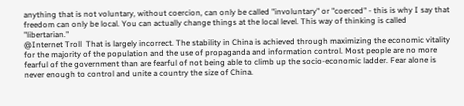anything that is not voluntary, without coercion, can only be called "involuntary" or "coerced" - this is why I say that freedom can only be local. You can actually change things at the local level. This way of thinking is called "libertarian."
@Internet Troll  That is largely incorrect. The stability in China is achieved through maximizing the economic vitality for the majority of the population and the use of propaganda and information control. Most people are no more fearful of the government than are fearful of not being able to climb up the socio-economic ladder. Fear alone is never enough to control and unite a country the size of China.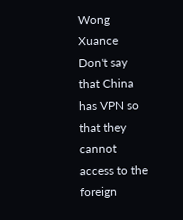Wong Xuance
Don't say that China has VPN so that they cannot access to the foreign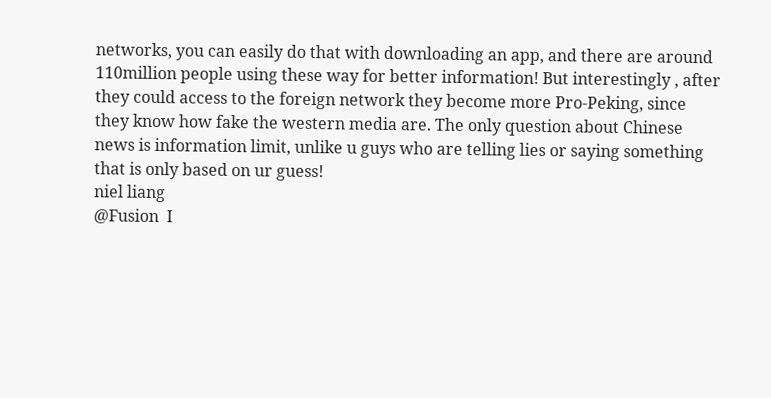networks, you can easily do that with downloading an app, and there are around 110million people using these way for better information! But interestingly , after they could access to the foreign network they become more Pro-Peking, since they know how fake the western media are. The only question about Chinese news is information limit, unlike u guys who are telling lies or saying something that is only based on ur guess!
niel liang
@Fusion  I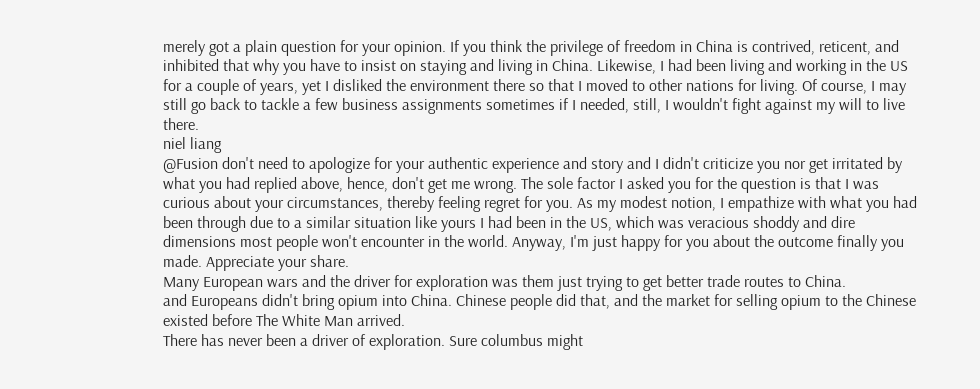merely got a plain question for your opinion. If you think the privilege of freedom in China is contrived, reticent, and inhibited that why you have to insist on staying and living in China. Likewise, I had been living and working in the US for a couple of years, yet I disliked the environment there so that I moved to other nations for living. Of course, I may still go back to tackle a few business assignments sometimes if I needed, still, I wouldn't fight against my will to live there.
niel liang
@Fusion don't need to apologize for your authentic experience and story and I didn't criticize you nor get irritated by what you had replied above, hence, don't get me wrong. The sole factor I asked you for the question is that I was curious about your circumstances, thereby feeling regret for you. As my modest notion, I empathize with what you had been through due to a similar situation like yours I had been in the US, which was veracious shoddy and dire dimensions most people won't encounter in the world. Anyway, I'm just happy for you about the outcome finally you made. Appreciate your share.
Many European wars and the driver for exploration was them just trying to get better trade routes to China.
and Europeans didn't bring opium into China. Chinese people did that, and the market for selling opium to the Chinese existed before The White Man arrived.
There has never been a driver of exploration. Sure columbus might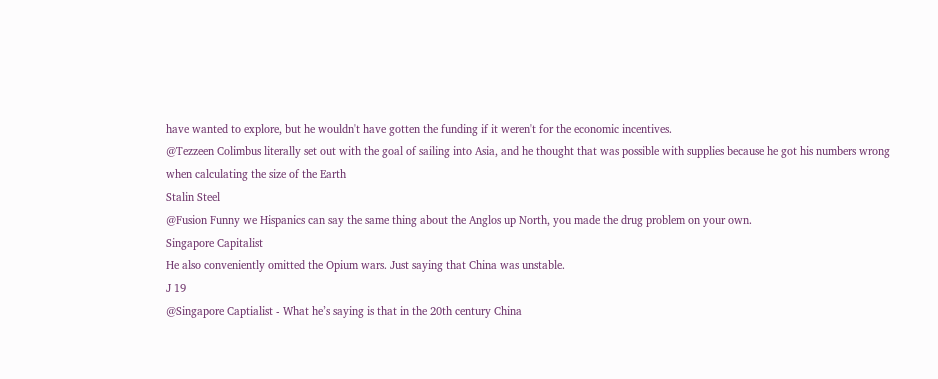have wanted to explore, but he wouldn't have gotten the funding if it weren't for the economic incentives.
@Tezzeen Colimbus literally set out with the goal of sailing into Asia, and he thought that was possible with supplies because he got his numbers wrong when calculating the size of the Earth
Stalin Steel
@Fusion Funny we Hispanics can say the same thing about the Anglos up North, you made the drug problem on your own.
Singapore Capitalist
He also conveniently omitted the Opium wars. Just saying that China was unstable.
J 19
@Singapore Captialist - What he’s saying is that in the 20th century China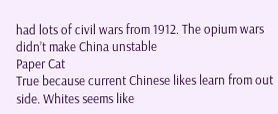had lots of civil wars from 1912. The opium wars didn’t make China unstable
Paper Cat
True because current Chinese likes learn from out side. Whites seems like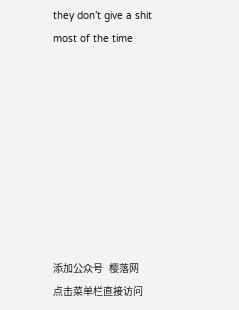they don’t give a shit most of the time









添加公众号   樱落网     点击菜单栏直接访问